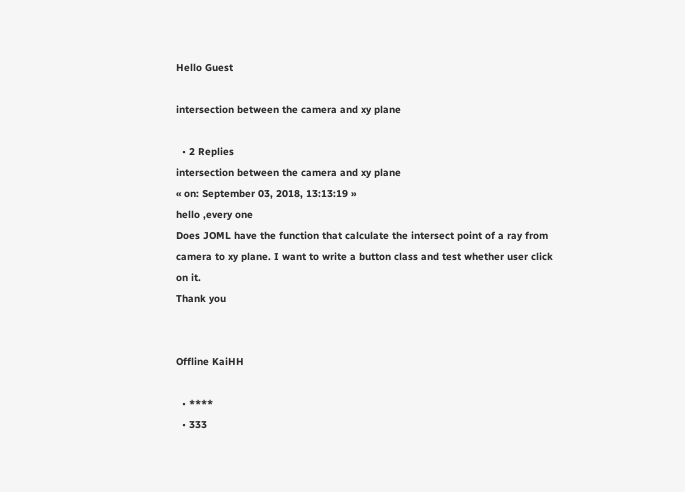Hello Guest

intersection between the camera and xy plane

  • 2 Replies
intersection between the camera and xy plane
« on: September 03, 2018, 13:13:19 »
hello ,every one
Does JOML have the function that calculate the intersect point of a ray from camera to xy plane. I want to write a button class and test whether user click on it.
Thank you


Offline KaiHH

  • ****
  • 333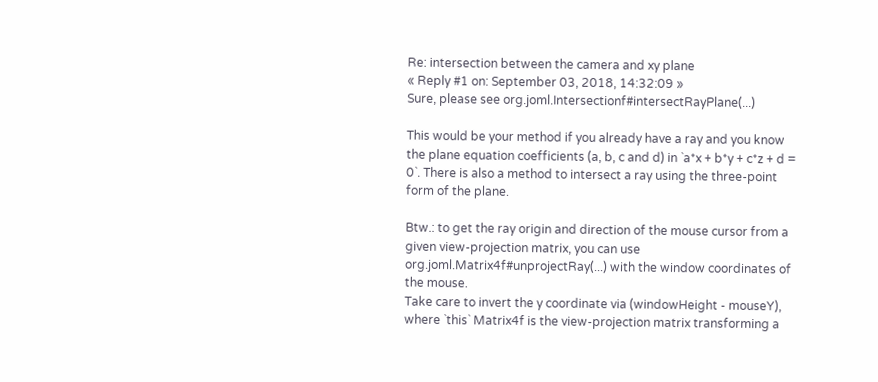Re: intersection between the camera and xy plane
« Reply #1 on: September 03, 2018, 14:32:09 »
Sure, please see org.joml.Intersectionf#intersectRayPlane(...)

This would be your method if you already have a ray and you know the plane equation coefficients (a, b, c and d) in `a*x + b*y + c*z + d = 0`. There is also a method to intersect a ray using the three-point form of the plane.

Btw.: to get the ray origin and direction of the mouse cursor from a given view-projection matrix, you can use org.joml.Matrix4f#unprojectRay(...) with the window coordinates of the mouse.
Take care to invert the y coordinate via (windowHeight - mouseY), where `this` Matrix4f is the view-projection matrix transforming a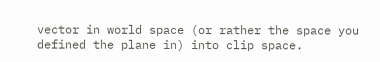vector in world space (or rather the space you defined the plane in) into clip space.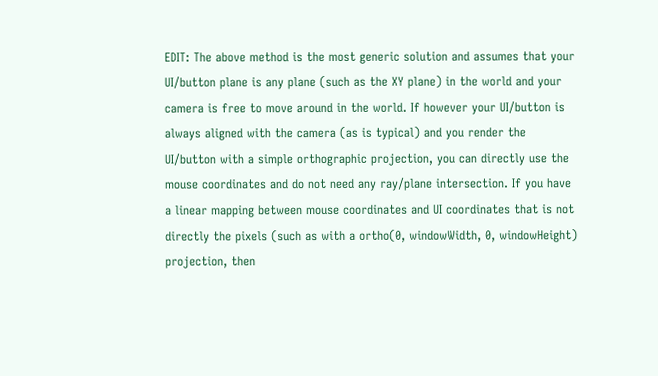EDIT: The above method is the most generic solution and assumes that your UI/button plane is any plane (such as the XY plane) in the world and your camera is free to move around in the world. If however your UI/button is always aligned with the camera (as is typical) and you render the UI/button with a simple orthographic projection, you can directly use the mouse coordinates and do not need any ray/plane intersection. If you have a linear mapping between mouse coordinates and UI coordinates that is not directly the pixels (such as with a ortho(0, windowWidth, 0, windowHeight) projection, then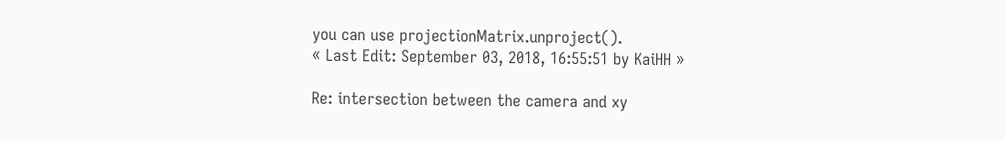you can use projectionMatrix.unproject().
« Last Edit: September 03, 2018, 16:55:51 by KaiHH »

Re: intersection between the camera and xy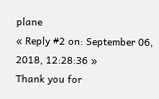plane
« Reply #2 on: September 06, 2018, 12:28:36 »
Thank you for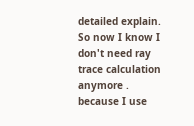detailed explain. So now I know I don't need ray trace calculation anymore . because I use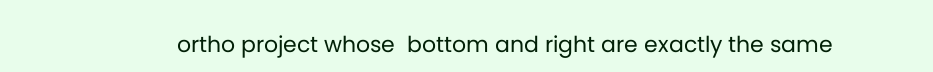ortho project whose  bottom and right are exactly the same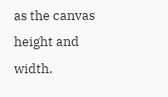as the canvas height and width.